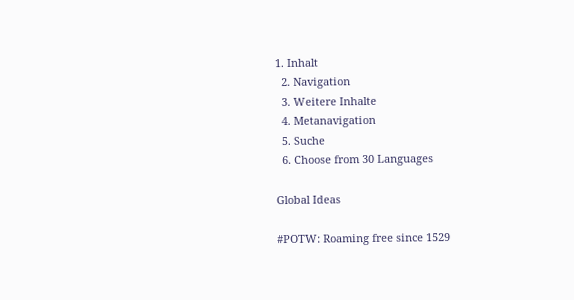1. Inhalt
  2. Navigation
  3. Weitere Inhalte
  4. Metanavigation
  5. Suche
  6. Choose from 30 Languages

Global Ideas

#POTW: Roaming free since 1529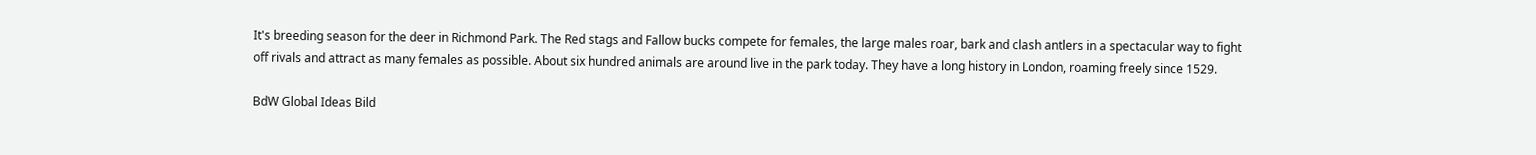It's breeding season for the deer in Richmond Park. The Red stags and Fallow bucks compete for females, the large males roar, bark and clash antlers in a spectacular way to fight off rivals and attract as many females as possible. About six hundred animals are around live in the park today. They have a long history in London, roaming freely since 1529.

BdW Global Ideas Bild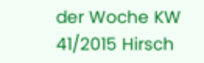der Woche KW 41/2015 Hirsch